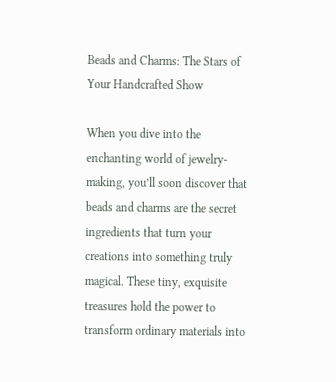Beads and Charms: The Stars of Your Handcrafted Show

When you dive into the enchanting world of jewelry-making, you’ll soon discover that beads and charms are the secret ingredients that turn your creations into something truly magical. These tiny, exquisite treasures hold the power to transform ordinary materials into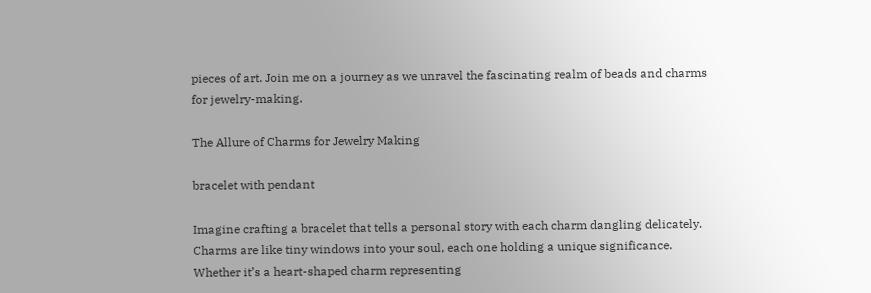pieces of art. Join me on a journey as we unravel the fascinating realm of beads and charms for jewelry-making.

The Allure of Charms for Jewelry Making

bracelet with pendant

Imagine crafting a bracelet that tells a personal story with each charm dangling delicately. Charms are like tiny windows into your soul, each one holding a unique significance. Whether it’s a heart-shaped charm representing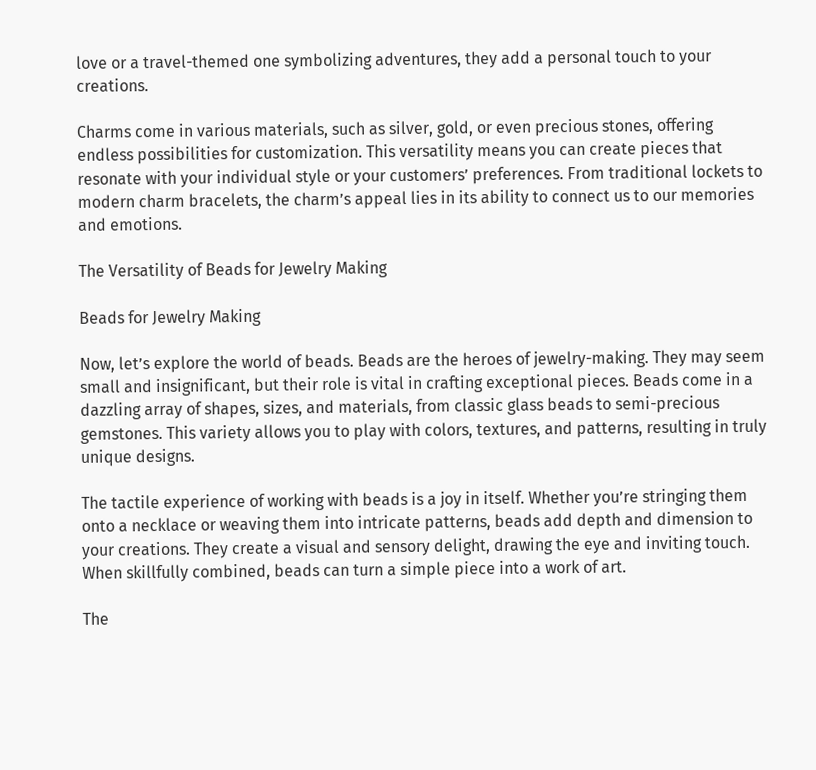love or a travel-themed one symbolizing adventures, they add a personal touch to your creations.

Charms come in various materials, such as silver, gold, or even precious stones, offering endless possibilities for customization. This versatility means you can create pieces that resonate with your individual style or your customers’ preferences. From traditional lockets to modern charm bracelets, the charm’s appeal lies in its ability to connect us to our memories and emotions.

The Versatility of Beads for Jewelry Making

Beads for Jewelry Making

Now, let’s explore the world of beads. Beads are the heroes of jewelry-making. They may seem small and insignificant, but their role is vital in crafting exceptional pieces. Beads come in a dazzling array of shapes, sizes, and materials, from classic glass beads to semi-precious gemstones. This variety allows you to play with colors, textures, and patterns, resulting in truly unique designs.

The tactile experience of working with beads is a joy in itself. Whether you’re stringing them onto a necklace or weaving them into intricate patterns, beads add depth and dimension to your creations. They create a visual and sensory delight, drawing the eye and inviting touch. When skillfully combined, beads can turn a simple piece into a work of art.

The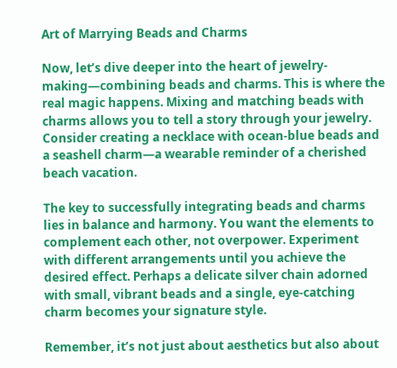Art of Marrying Beads and Charms

Now, let’s dive deeper into the heart of jewelry-making—combining beads and charms. This is where the real magic happens. Mixing and matching beads with charms allows you to tell a story through your jewelry. Consider creating a necklace with ocean-blue beads and a seashell charm—a wearable reminder of a cherished beach vacation.

The key to successfully integrating beads and charms lies in balance and harmony. You want the elements to complement each other, not overpower. Experiment with different arrangements until you achieve the desired effect. Perhaps a delicate silver chain adorned with small, vibrant beads and a single, eye-catching charm becomes your signature style.

Remember, it’s not just about aesthetics but also about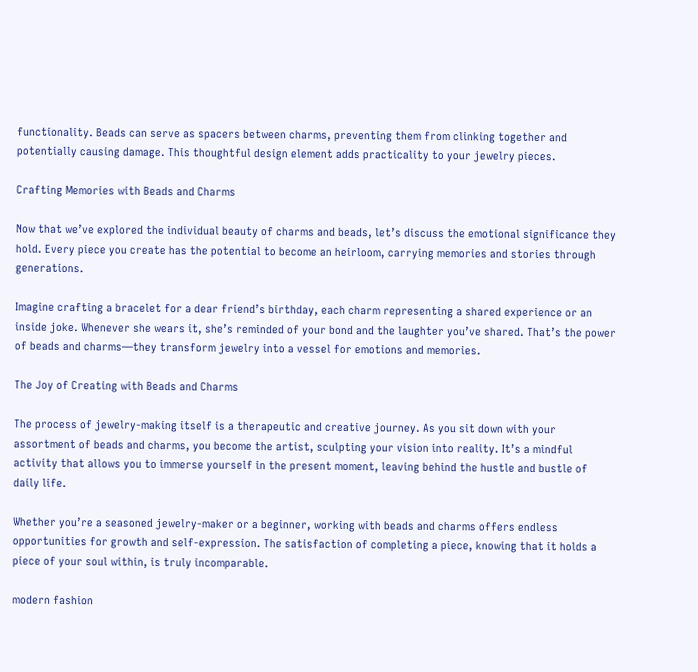functionality. Beads can serve as spacers between charms, preventing them from clinking together and potentially causing damage. This thoughtful design element adds practicality to your jewelry pieces.

Crafting Memories with Beads and Charms

Now that we’ve explored the individual beauty of charms and beads, let’s discuss the emotional significance they hold. Every piece you create has the potential to become an heirloom, carrying memories and stories through generations.

Imagine crafting a bracelet for a dear friend’s birthday, each charm representing a shared experience or an inside joke. Whenever she wears it, she’s reminded of your bond and the laughter you’ve shared. That’s the power of beads and charms—they transform jewelry into a vessel for emotions and memories.

The Joy of Creating with Beads and Charms

The process of jewelry-making itself is a therapeutic and creative journey. As you sit down with your assortment of beads and charms, you become the artist, sculpting your vision into reality. It’s a mindful activity that allows you to immerse yourself in the present moment, leaving behind the hustle and bustle of daily life.

Whether you’re a seasoned jewelry-maker or a beginner, working with beads and charms offers endless opportunities for growth and self-expression. The satisfaction of completing a piece, knowing that it holds a piece of your soul within, is truly incomparable.

modern fashion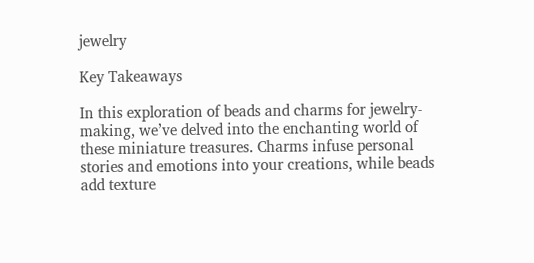jewelry

Key Takeaways

In this exploration of beads and charms for jewelry-making, we’ve delved into the enchanting world of these miniature treasures. Charms infuse personal stories and emotions into your creations, while beads add texture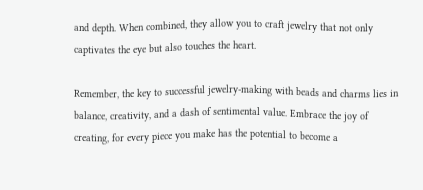and depth. When combined, they allow you to craft jewelry that not only captivates the eye but also touches the heart.

Remember, the key to successful jewelry-making with beads and charms lies in balance, creativity, and a dash of sentimental value. Embrace the joy of creating, for every piece you make has the potential to become a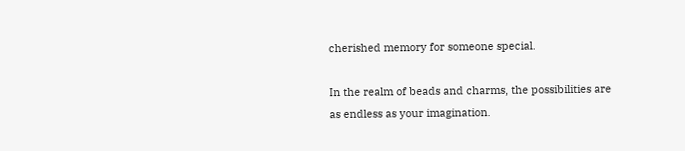cherished memory for someone special.

In the realm of beads and charms, the possibilities are as endless as your imagination.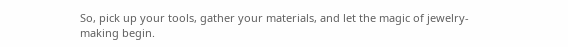So, pick up your tools, gather your materials, and let the magic of jewelry-making begin.